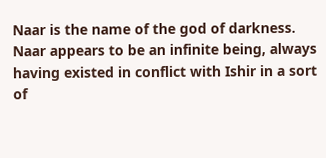Naar is the name of the god of darkness. Naar appears to be an infinite being, always having existed in conflict with Ishir in a sort of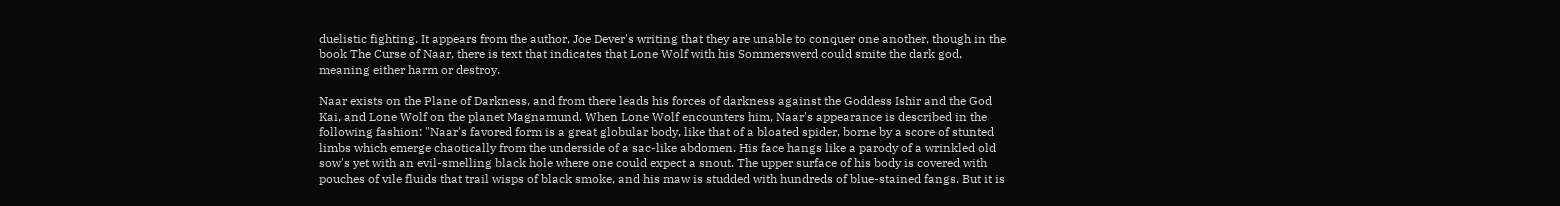duelistic fighting. It appears from the author, Joe Dever's writing that they are unable to conquer one another, though in the book The Curse of Naar, there is text that indicates that Lone Wolf with his Sommerswerd could smite the dark god, meaning either harm or destroy.

Naar exists on the Plane of Darkness, and from there leads his forces of darkness against the Goddess Ishir and the God Kai, and Lone Wolf on the planet Magnamund. When Lone Wolf encounters him, Naar's appearance is described in the following fashion: "Naar's favored form is a great globular body, like that of a bloated spider, borne by a score of stunted limbs which emerge chaotically from the underside of a sac-like abdomen. His face hangs like a parody of a wrinkled old sow's yet with an evil-smelling black hole where one could expect a snout. The upper surface of his body is covered with pouches of vile fluids that trail wisps of black smoke, and his maw is studded with hundreds of blue-stained fangs. But it is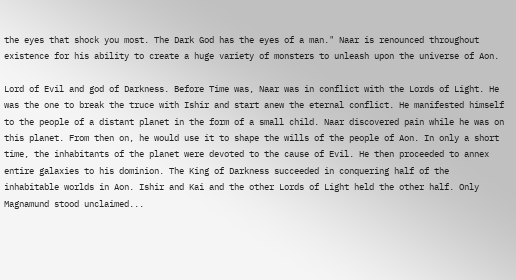the eyes that shock you most. The Dark God has the eyes of a man." Naar is renounced throughout existence for his ability to create a huge variety of monsters to unleash upon the universe of Aon.

Lord of Evil and god of Darkness. Before Time was, Naar was in conflict with the Lords of Light. He was the one to break the truce with Ishir and start anew the eternal conflict. He manifested himself to the people of a distant planet in the form of a small child. Naar discovered pain while he was on this planet. From then on, he would use it to shape the wills of the people of Aon. In only a short time, the inhabitants of the planet were devoted to the cause of Evil. He then proceeded to annex entire galaxies to his dominion. The King of Darkness succeeded in conquering half of the inhabitable worlds in Aon. Ishir and Kai and the other Lords of Light held the other half. Only Magnamund stood unclaimed...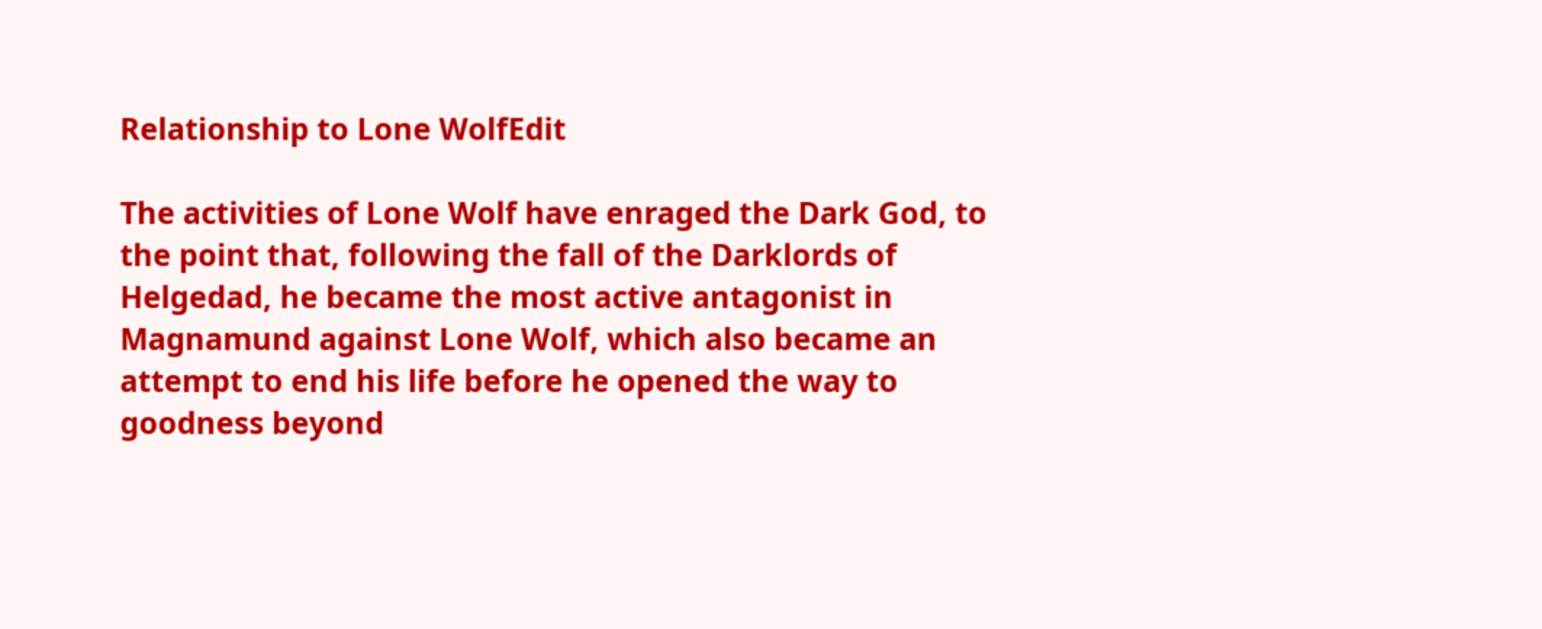Relationship to Lone WolfEdit

The activities of Lone Wolf have enraged the Dark God, to the point that, following the fall of the Darklords of Helgedad, he became the most active antagonist in Magnamund against Lone Wolf, which also became an attempt to end his life before he opened the way to goodness beyond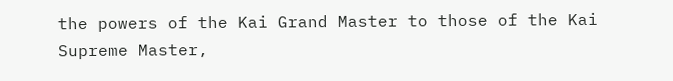the powers of the Kai Grand Master to those of the Kai Supreme Master,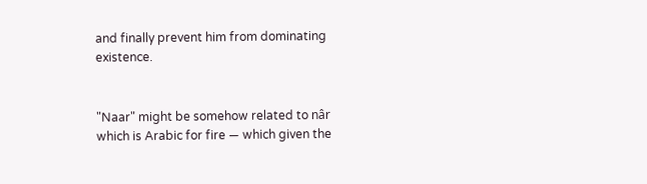and finally prevent him from dominating existence.


"Naar" might be somehow related to nâr which is Arabic for fire — which given the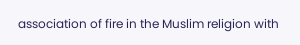association of fire in the Muslim religion with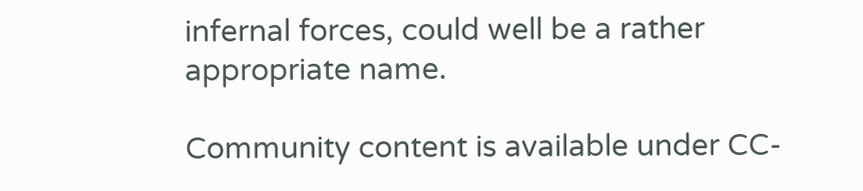infernal forces, could well be a rather appropriate name.

Community content is available under CC-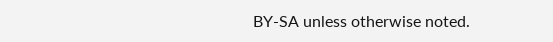BY-SA unless otherwise noted.